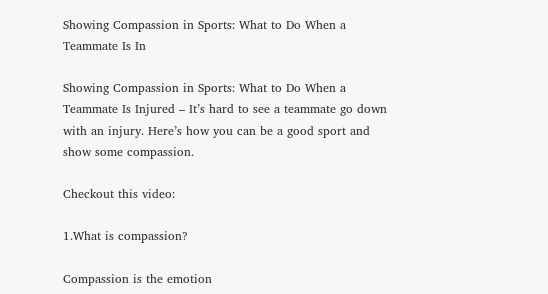Showing Compassion in Sports: What to Do When a Teammate Is In

Showing Compassion in Sports: What to Do When a Teammate Is Injured – It’s hard to see a teammate go down with an injury. Here’s how you can be a good sport and show some compassion.

Checkout this video:

1.What is compassion?

Compassion is the emotion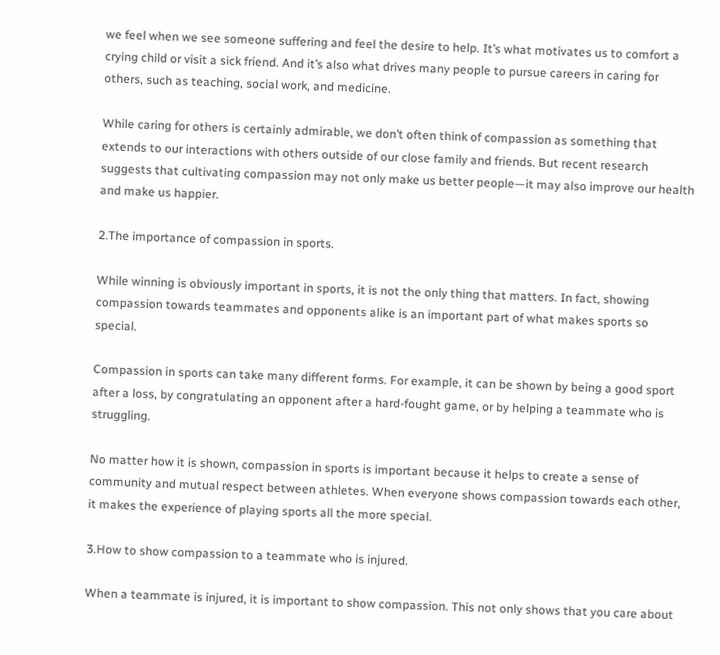we feel when we see someone suffering and feel the desire to help. It’s what motivates us to comfort a crying child or visit a sick friend. And it’s also what drives many people to pursue careers in caring for others, such as teaching, social work, and medicine.

While caring for others is certainly admirable, we don’t often think of compassion as something that extends to our interactions with others outside of our close family and friends. But recent research suggests that cultivating compassion may not only make us better people—it may also improve our health and make us happier.

2.The importance of compassion in sports.

While winning is obviously important in sports, it is not the only thing that matters. In fact, showing compassion towards teammates and opponents alike is an important part of what makes sports so special.

Compassion in sports can take many different forms. For example, it can be shown by being a good sport after a loss, by congratulating an opponent after a hard-fought game, or by helping a teammate who is struggling.

No matter how it is shown, compassion in sports is important because it helps to create a sense of community and mutual respect between athletes. When everyone shows compassion towards each other, it makes the experience of playing sports all the more special.

3.How to show compassion to a teammate who is injured.

When a teammate is injured, it is important to show compassion. This not only shows that you care about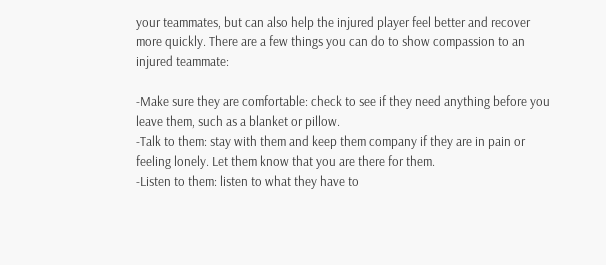your teammates, but can also help the injured player feel better and recover more quickly. There are a few things you can do to show compassion to an injured teammate:

-Make sure they are comfortable: check to see if they need anything before you leave them, such as a blanket or pillow.
-Talk to them: stay with them and keep them company if they are in pain or feeling lonely. Let them know that you are there for them.
-Listen to them: listen to what they have to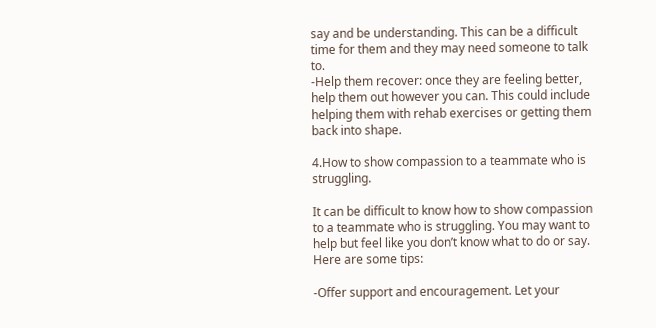say and be understanding. This can be a difficult time for them and they may need someone to talk to.
-Help them recover: once they are feeling better, help them out however you can. This could include helping them with rehab exercises or getting them back into shape.

4.How to show compassion to a teammate who is struggling.

It can be difficult to know how to show compassion to a teammate who is struggling. You may want to help but feel like you don’t know what to do or say. Here are some tips:

-Offer support and encouragement. Let your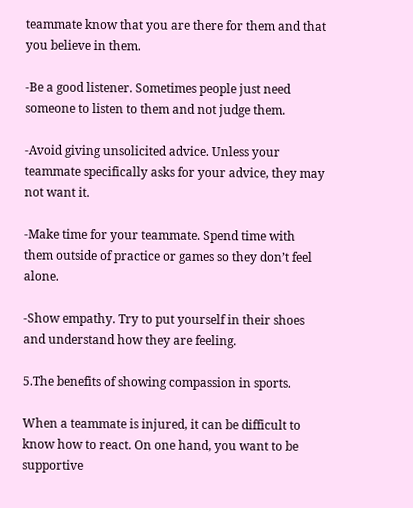teammate know that you are there for them and that you believe in them.

-Be a good listener. Sometimes people just need someone to listen to them and not judge them.

-Avoid giving unsolicited advice. Unless your teammate specifically asks for your advice, they may not want it.

-Make time for your teammate. Spend time with them outside of practice or games so they don’t feel alone.

-Show empathy. Try to put yourself in their shoes and understand how they are feeling.

5.The benefits of showing compassion in sports.

When a teammate is injured, it can be difficult to know how to react. On one hand, you want to be supportive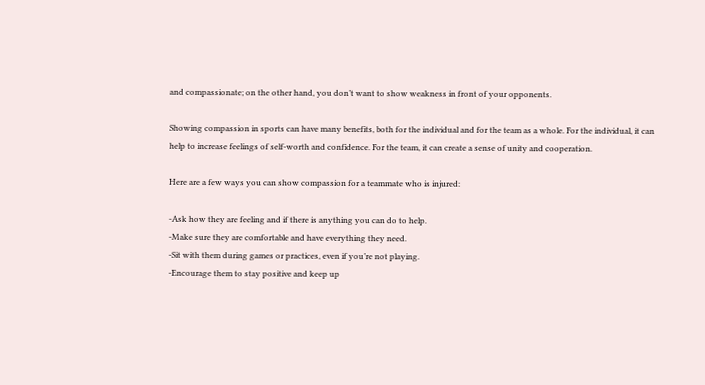and compassionate; on the other hand, you don’t want to show weakness in front of your opponents.

Showing compassion in sports can have many benefits, both for the individual and for the team as a whole. For the individual, it can help to increase feelings of self-worth and confidence. For the team, it can create a sense of unity and cooperation.

Here are a few ways you can show compassion for a teammate who is injured:

-Ask how they are feeling and if there is anything you can do to help.
-Make sure they are comfortable and have everything they need.
-Sit with them during games or practices, even if you’re not playing.
-Encourage them to stay positive and keep up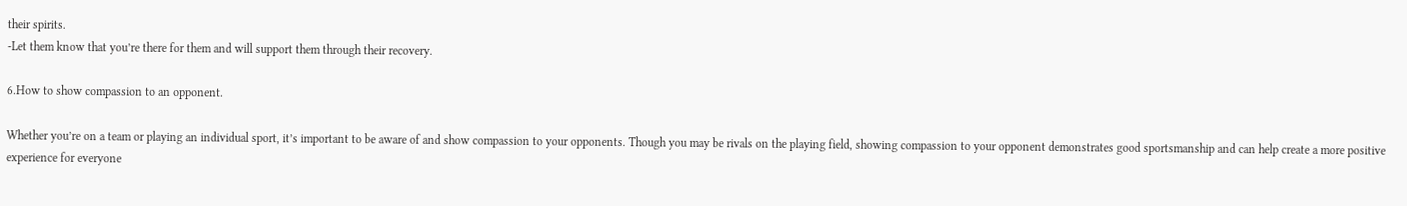their spirits.
-Let them know that you’re there for them and will support them through their recovery.

6.How to show compassion to an opponent.

Whether you’re on a team or playing an individual sport, it’s important to be aware of and show compassion to your opponents. Though you may be rivals on the playing field, showing compassion to your opponent demonstrates good sportsmanship and can help create a more positive experience for everyone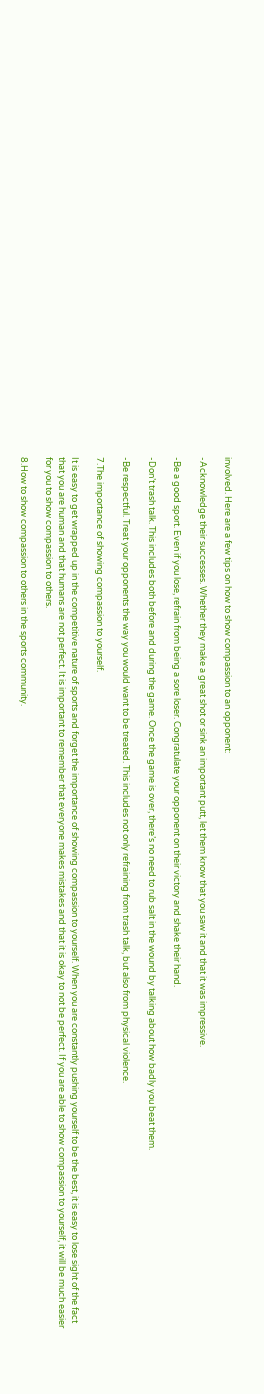involved. Here are a few tips on how to show compassion to an opponent:

-Acknowledge their successes. Whether they make a great shot or sink an important putt, let them know that you saw it and that it was impressive.

-Be a good sport. Even if you lose, refrain from being a sore loser. Congratulate your opponent on their victory and shake their hand.

-Don’t trash talk. This includes both before and during the game. Once the game is over, there’s no need to rub salt in the wound by talking about how badly you beat them.

-Be respectful. Treat your opponents the way you would want to be treated. This includes not only refraining from trash talk, but also from physical violence.

7.The importance of showing compassion to yourself.

It is easy to get wrapped up in the competitive nature of sports and forget the importance of showing compassion to yourself. When you are constantly pushing yourself to be the best, it is easy to lose sight of the fact that you are human and that humans are not perfect. It is important to remember that everyone makes mistakes and that it is okay to not be perfect. If you are able to show compassion to yourself, it will be much easier for you to show compassion to others.

8.How to show compassion to others in the sports community.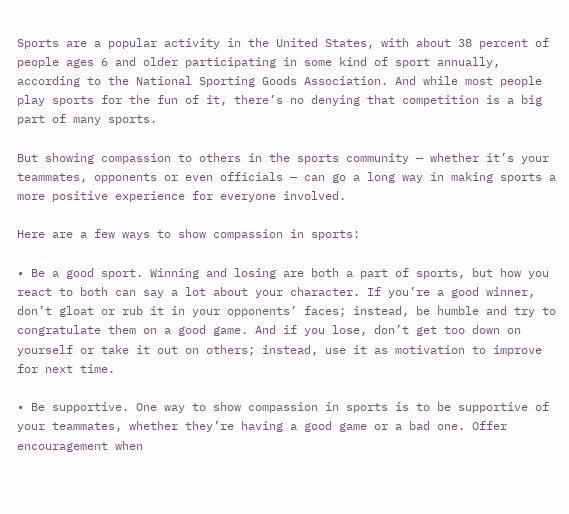Sports are a popular activity in the United States, with about 38 percent of people ages 6 and older participating in some kind of sport annually, according to the National Sporting Goods Association. And while most people play sports for the fun of it, there’s no denying that competition is a big part of many sports.

But showing compassion to others in the sports community — whether it’s your teammates, opponents or even officials — can go a long way in making sports a more positive experience for everyone involved.

Here are a few ways to show compassion in sports:

• Be a good sport. Winning and losing are both a part of sports, but how you react to both can say a lot about your character. If you’re a good winner, don’t gloat or rub it in your opponents’ faces; instead, be humble and try to congratulate them on a good game. And if you lose, don’t get too down on yourself or take it out on others; instead, use it as motivation to improve for next time.

• Be supportive. One way to show compassion in sports is to be supportive of your teammates, whether they’re having a good game or a bad one. Offer encouragement when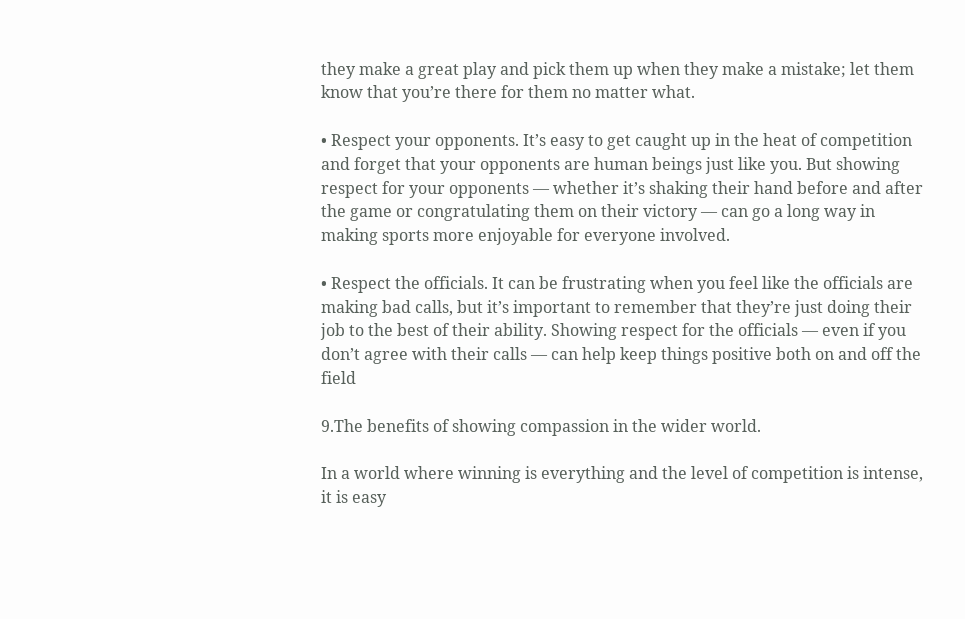they make a great play and pick them up when they make a mistake; let them know that you’re there for them no matter what.

• Respect your opponents. It’s easy to get caught up in the heat of competition and forget that your opponents are human beings just like you. But showing respect for your opponents — whether it’s shaking their hand before and after the game or congratulating them on their victory — can go a long way in making sports more enjoyable for everyone involved.

• Respect the officials. It can be frustrating when you feel like the officials are making bad calls, but it’s important to remember that they’re just doing their job to the best of their ability. Showing respect for the officials — even if you don’t agree with their calls — can help keep things positive both on and off the field

9.The benefits of showing compassion in the wider world.

In a world where winning is everything and the level of competition is intense, it is easy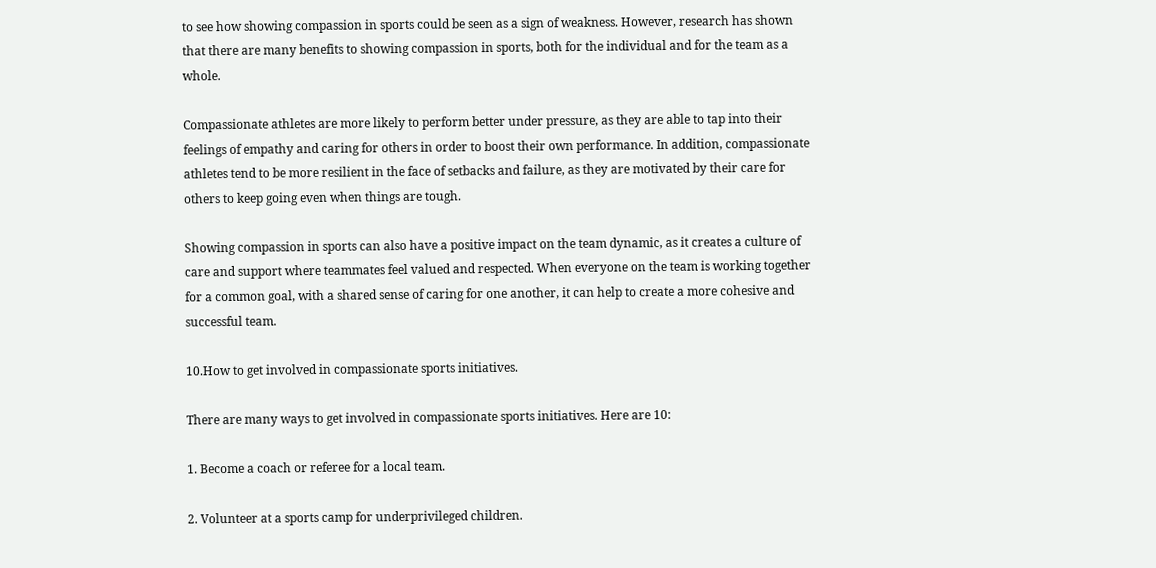to see how showing compassion in sports could be seen as a sign of weakness. However, research has shown that there are many benefits to showing compassion in sports, both for the individual and for the team as a whole.

Compassionate athletes are more likely to perform better under pressure, as they are able to tap into their feelings of empathy and caring for others in order to boost their own performance. In addition, compassionate athletes tend to be more resilient in the face of setbacks and failure, as they are motivated by their care for others to keep going even when things are tough.

Showing compassion in sports can also have a positive impact on the team dynamic, as it creates a culture of care and support where teammates feel valued and respected. When everyone on the team is working together for a common goal, with a shared sense of caring for one another, it can help to create a more cohesive and successful team.

10.How to get involved in compassionate sports initiatives.

There are many ways to get involved in compassionate sports initiatives. Here are 10:

1. Become a coach or referee for a local team.

2. Volunteer at a sports camp for underprivileged children.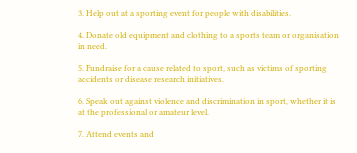3. Help out at a sporting event for people with disabilities.

4. Donate old equipment and clothing to a sports team or organisation in need.

5. Fundraise for a cause related to sport, such as victims of sporting accidents or disease research initiatives.

6. Speak out against violence and discrimination in sport, whether it is at the professional or amateur level.

7. Attend events and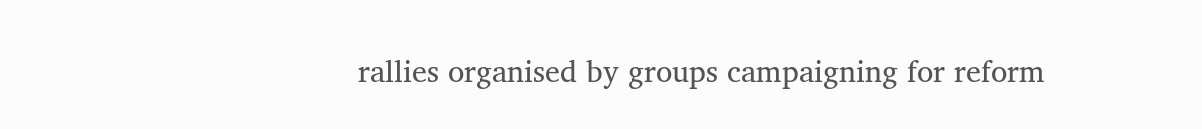rallies organised by groups campaigning for reform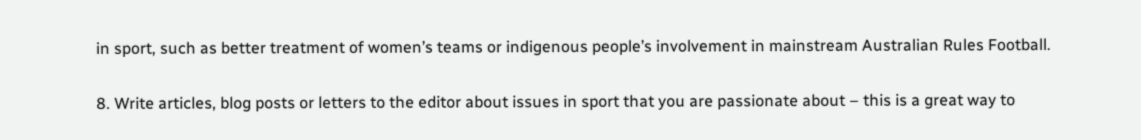in sport, such as better treatment of women’s teams or indigenous people’s involvement in mainstream Australian Rules Football.

8. Write articles, blog posts or letters to the editor about issues in sport that you are passionate about – this is a great way to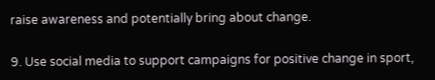raise awareness and potentially bring about change.

9. Use social media to support campaigns for positive change in sport,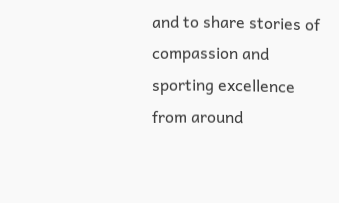and to share stories of compassion and sporting excellence from around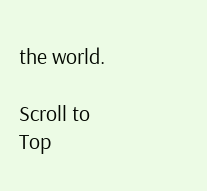the world.

Scroll to Top